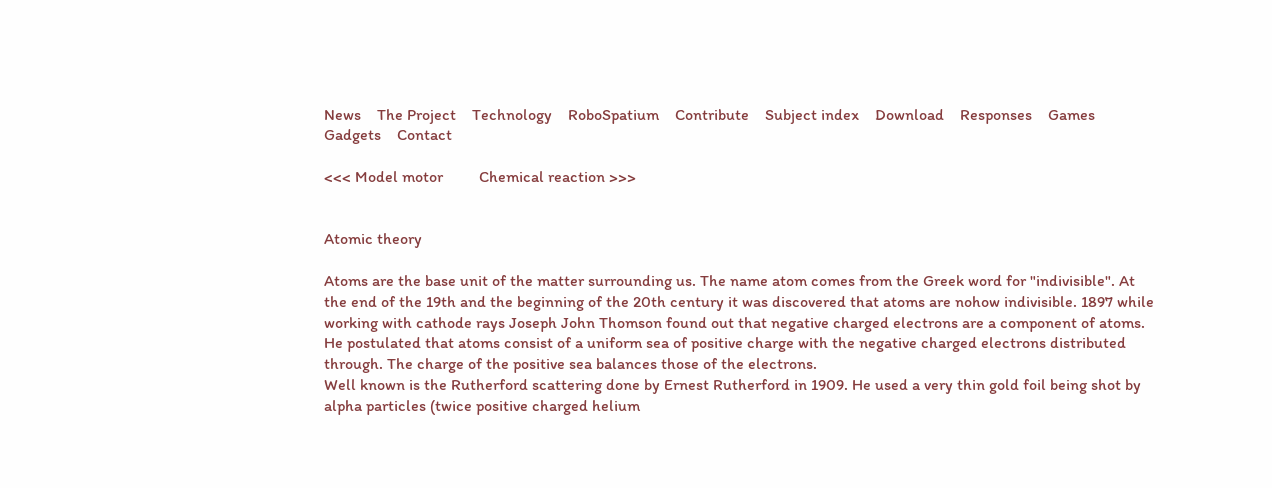News    The Project    Technology    RoboSpatium    Contribute    Subject index    Download    Responses    Games    Gadgets    Contact

<<< Model motor         Chemical reaction >>>


Atomic theory

Atoms are the base unit of the matter surrounding us. The name atom comes from the Greek word for "indivisible". At the end of the 19th and the beginning of the 20th century it was discovered that atoms are nohow indivisible. 1897 while working with cathode rays Joseph John Thomson found out that negative charged electrons are a component of atoms. He postulated that atoms consist of a uniform sea of positive charge with the negative charged electrons distributed through. The charge of the positive sea balances those of the electrons.
Well known is the Rutherford scattering done by Ernest Rutherford in 1909. He used a very thin gold foil being shot by alpha particles (twice positive charged helium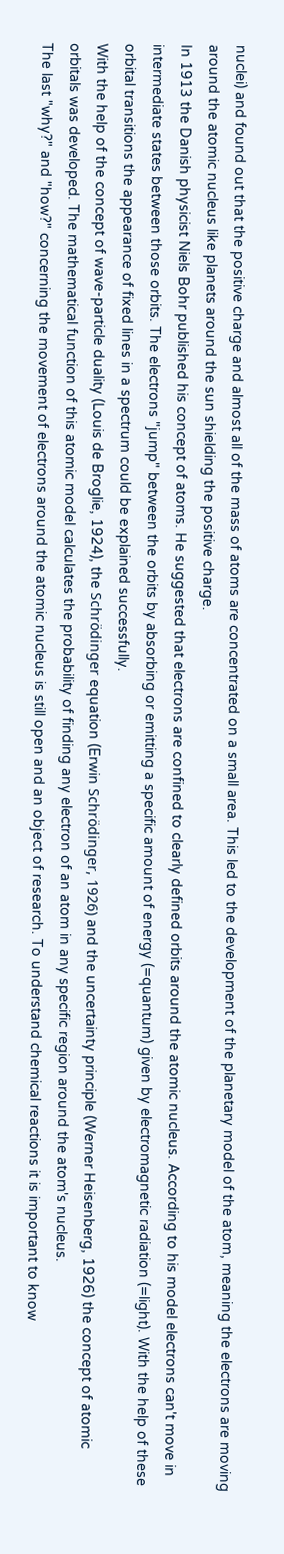nuclei) and found out that the positive charge and almost all of the mass of atoms are concentrated on a small area. This led to the development of the planetary model of the atom, meaning the electrons are moving around the atomic nucleus like planets around the sun shielding the positive charge.
In 1913 the Danish physicist Niels Bohr published his concept of atoms. He suggested that electrons are confined to clearly defined orbits around the atomic nucleus. According to his model electrons can't move in intermediate states between those orbits. The electrons "jump" between the orbits by absorbing or emitting a specific amount of energy (=quantum) given by electromagnetic radiation (=light). With the help of these orbital transitions the appearance of fixed lines in a spectrum could be explained successfully.
With the help of the concept of wave-particle duality (Louis de Broglie, 1924), the Schrödinger equation (Erwin Schrödinger, 1926) and the uncertainty principle (Werner Heisenberg, 1926) the concept of atomic orbitals was developed. The mathematical function of this atomic model calculates the probability of finding any electron of an atom in any specific region around the atom's nucleus.
The last "why?" and "how?" concerning the movement of electrons around the atomic nucleus is still open and an object of research. To understand chemical reactions it is important to know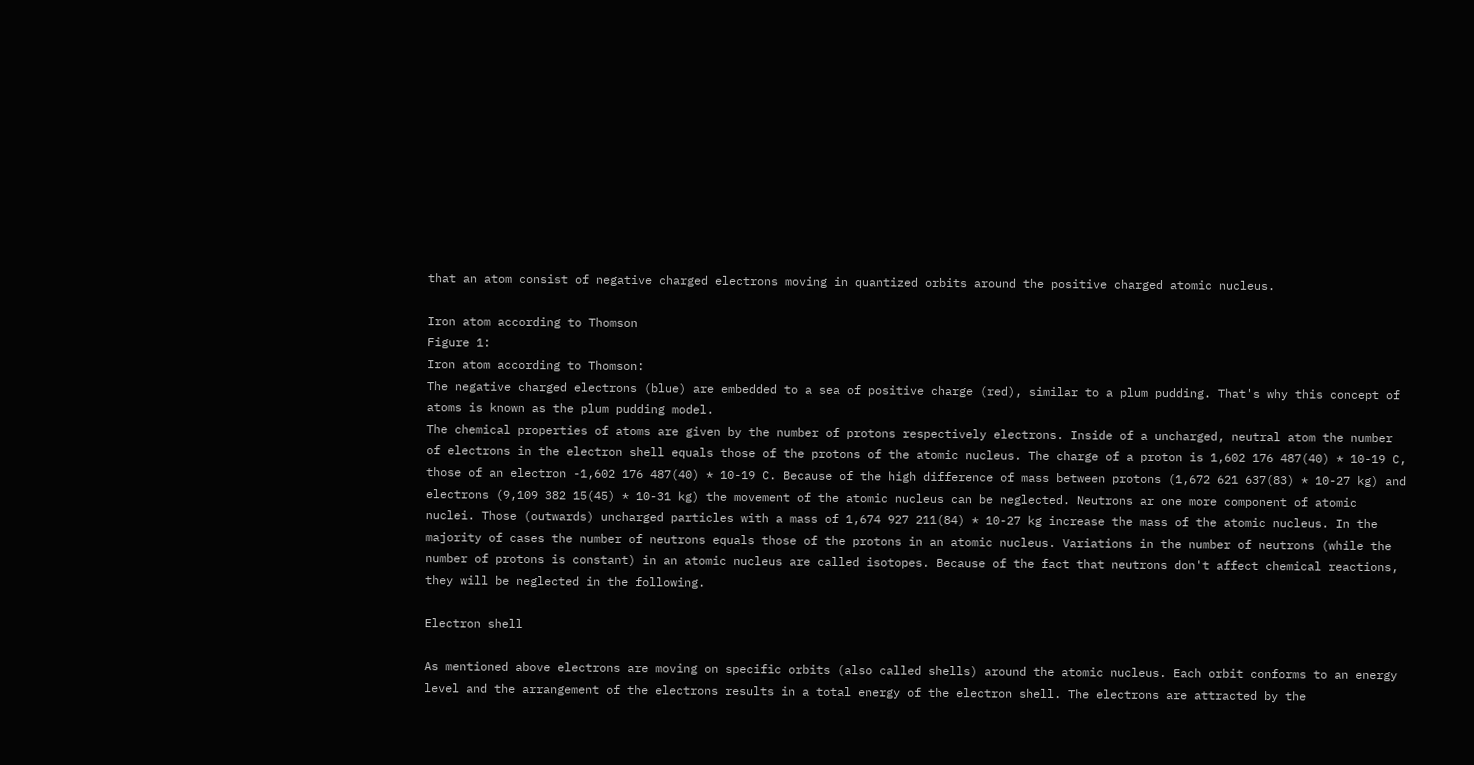that an atom consist of negative charged electrons moving in quantized orbits around the positive charged atomic nucleus.

Iron atom according to Thomson
Figure 1:
Iron atom according to Thomson:
The negative charged electrons (blue) are embedded to a sea of positive charge (red), similar to a plum pudding. That's why this concept of atoms is known as the plum pudding model.
The chemical properties of atoms are given by the number of protons respectively electrons. Inside of a uncharged, neutral atom the number of electrons in the electron shell equals those of the protons of the atomic nucleus. The charge of a proton is 1,602 176 487(40) * 10-19 C, those of an electron -1,602 176 487(40) * 10-19 C. Because of the high difference of mass between protons (1,672 621 637(83) * 10-27 kg) and electrons (9,109 382 15(45) * 10-31 kg) the movement of the atomic nucleus can be neglected. Neutrons ar one more component of atomic nuclei. Those (outwards) uncharged particles with a mass of 1,674 927 211(84) * 10-27 kg increase the mass of the atomic nucleus. In the majority of cases the number of neutrons equals those of the protons in an atomic nucleus. Variations in the number of neutrons (while the number of protons is constant) in an atomic nucleus are called isotopes. Because of the fact that neutrons don't affect chemical reactions, they will be neglected in the following.

Electron shell

As mentioned above electrons are moving on specific orbits (also called shells) around the atomic nucleus. Each orbit conforms to an energy level and the arrangement of the electrons results in a total energy of the electron shell. The electrons are attracted by the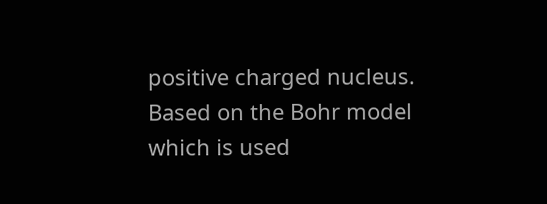positive charged nucleus. Based on the Bohr model which is used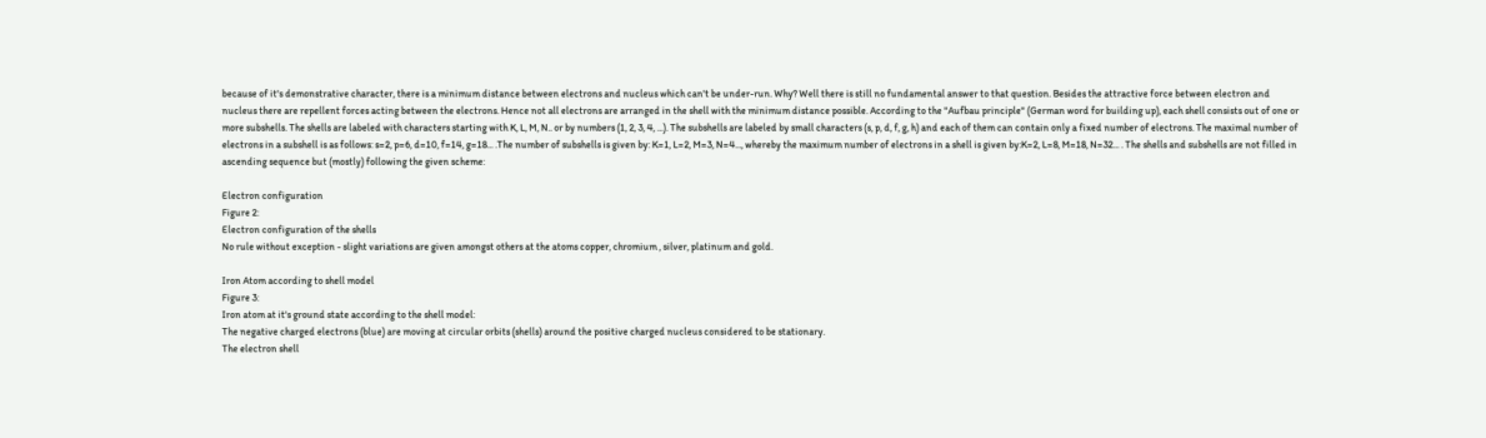because of it's demonstrative character, there is a minimum distance between electrons and nucleus which can't be under-run. Why? Well there is still no fundamental answer to that question. Besides the attractive force between electron and nucleus there are repellent forces acting between the electrons. Hence not all electrons are arranged in the shell with the minimum distance possible. According to the "Aufbau principle" (German word for building up), each shell consists out of one or more subshells. The shells are labeled with characters starting with K, L, M, N.. or by numbers (1, 2, 3, 4, ...). The subshells are labeled by small characters (s, p, d, f, g, h) and each of them can contain only a fixed number of electrons. The maximal number of electrons in a subshell is as follows: s=2, p=6, d=10, f=14, g=18... .The number of subshells is given by: K=1, L=2, M=3, N=4..., whereby the maximum number of electrons in a shell is given by:K=2, L=8, M=18, N=32... . The shells and subshells are not filled in ascending sequence but (mostly) following the given scheme:

Electron configuration
Figure 2:
Electron configuration of the shells
No rule without exception - slight variations are given amongst others at the atoms copper, chromium , silver, platinum and gold.

Iron Atom according to shell model
Figure 3:
Iron atom at it's ground state according to the shell model:
The negative charged electrons (blue) are moving at circular orbits (shells) around the positive charged nucleus considered to be stationary.
The electron shell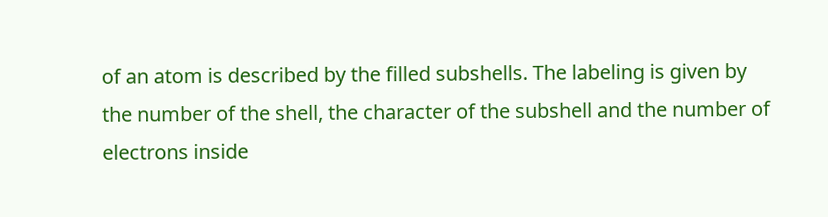of an atom is described by the filled subshells. The labeling is given by the number of the shell, the character of the subshell and the number of electrons inside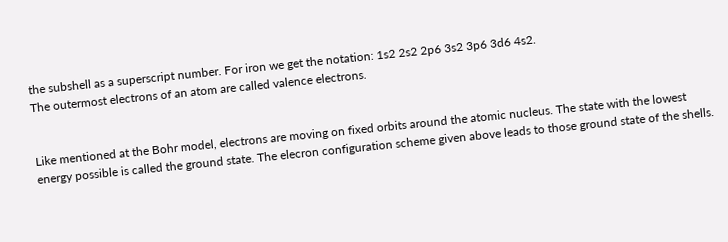the subshell as a superscript number. For iron we get the notation: 1s2 2s2 2p6 3s2 3p6 3d6 4s2.
The outermost electrons of an atom are called valence electrons.


Like mentioned at the Bohr model, electrons are moving on fixed orbits around the atomic nucleus. The state with the lowest energy possible is called the ground state. The elecron configuration scheme given above leads to those ground state of the shells.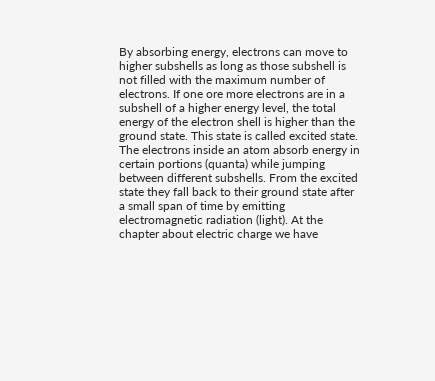By absorbing energy, electrons can move to higher subshells as long as those subshell is not filled with the maximum number of electrons. If one ore more electrons are in a subshell of a higher energy level, the total energy of the electron shell is higher than the ground state. This state is called excited state. The electrons inside an atom absorb energy in certain portions (quanta) while jumping between different subshells. From the excited state they fall back to their ground state after a small span of time by emitting electromagnetic radiation (light). At the chapter about electric charge we have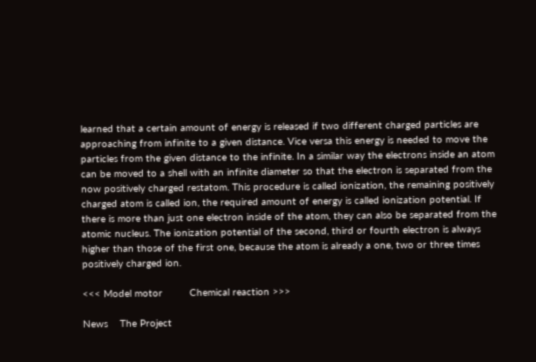learned that a certain amount of energy is released if two different charged particles are approaching from infinite to a given distance. Vice versa this energy is needed to move the particles from the given distance to the infinite. In a similar way the electrons inside an atom can be moved to a shell with an infinite diameter so that the electron is separated from the now positively charged restatom. This procedure is called ionization, the remaining positively charged atom is called ion, the required amount of energy is called ionization potential. If there is more than just one electron inside of the atom, they can also be separated from the atomic nucleus. The ionization potential of the second, third or fourth electron is always higher than those of the first one, because the atom is already a one, two or three times positively charged ion.

<<< Model motor         Chemical reaction >>>

News    The Project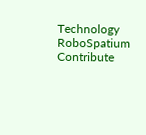Technology    RoboSpatium    Contribute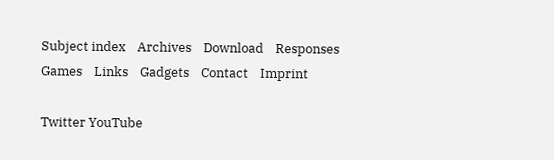Subject index    Archives    Download    Responses    Games    Links    Gadgets    Contact    Imprint

Twitter YouTube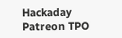Hackaday Patreon TPO